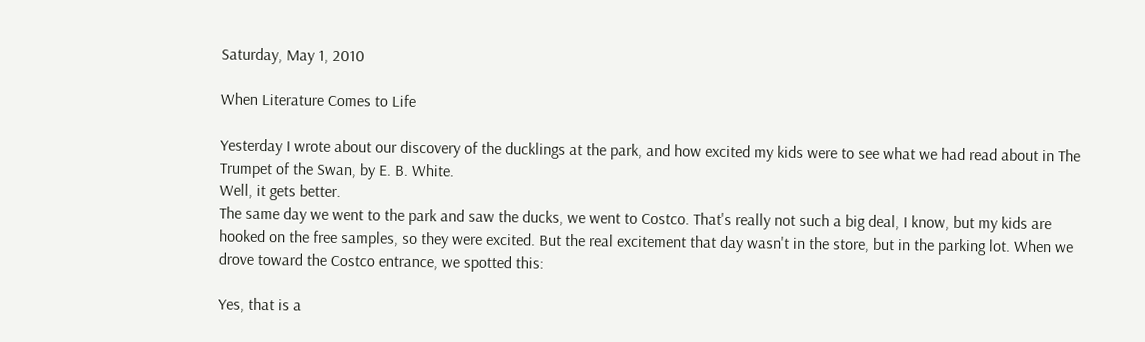Saturday, May 1, 2010

When Literature Comes to Life

Yesterday I wrote about our discovery of the ducklings at the park, and how excited my kids were to see what we had read about in The Trumpet of the Swan, by E. B. White.
Well, it gets better.
The same day we went to the park and saw the ducks, we went to Costco. That's really not such a big deal, I know, but my kids are hooked on the free samples, so they were excited. But the real excitement that day wasn't in the store, but in the parking lot. When we drove toward the Costco entrance, we spotted this:

Yes, that is a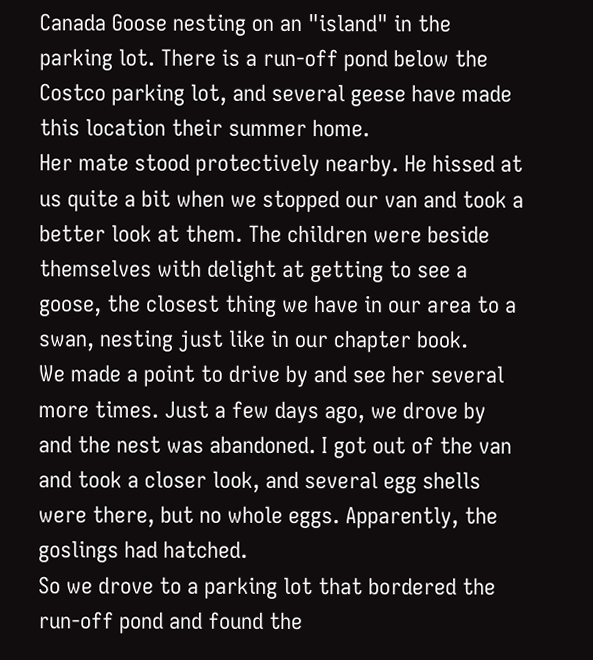Canada Goose nesting on an "island" in the parking lot. There is a run-off pond below the Costco parking lot, and several geese have made this location their summer home.
Her mate stood protectively nearby. He hissed at us quite a bit when we stopped our van and took a better look at them. The children were beside themselves with delight at getting to see a goose, the closest thing we have in our area to a swan, nesting just like in our chapter book.
We made a point to drive by and see her several more times. Just a few days ago, we drove by and the nest was abandoned. I got out of the van and took a closer look, and several egg shells were there, but no whole eggs. Apparently, the goslings had hatched.
So we drove to a parking lot that bordered the run-off pond and found the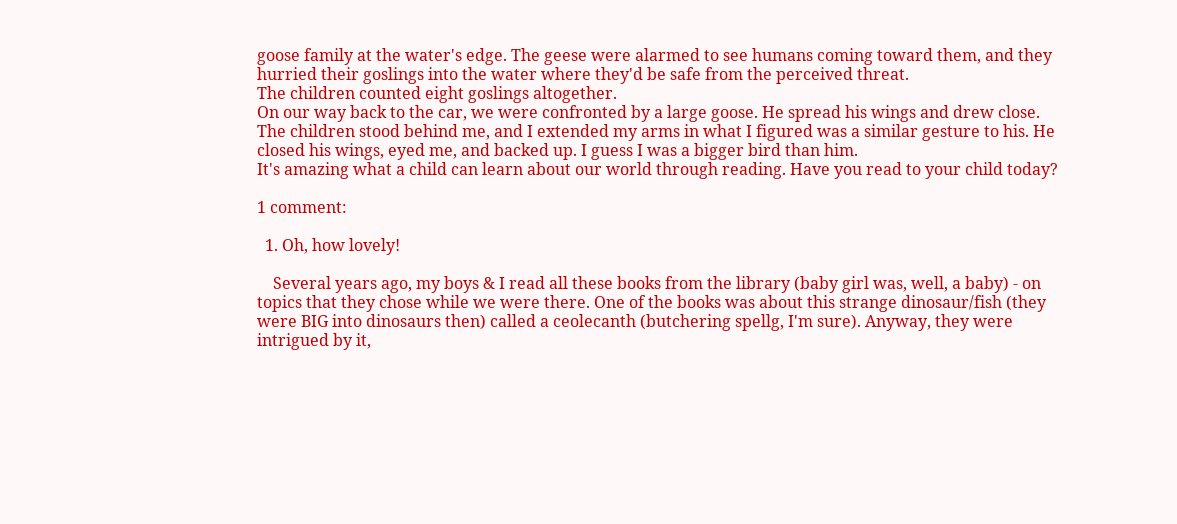goose family at the water's edge. The geese were alarmed to see humans coming toward them, and they hurried their goslings into the water where they'd be safe from the perceived threat.
The children counted eight goslings altogether.
On our way back to the car, we were confronted by a large goose. He spread his wings and drew close. The children stood behind me, and I extended my arms in what I figured was a similar gesture to his. He closed his wings, eyed me, and backed up. I guess I was a bigger bird than him.
It's amazing what a child can learn about our world through reading. Have you read to your child today?

1 comment:

  1. Oh, how lovely!

    Several years ago, my boys & I read all these books from the library (baby girl was, well, a baby) - on topics that they chose while we were there. One of the books was about this strange dinosaur/fish (they were BIG into dinosaurs then) called a ceolecanth (butchering spellg, I'm sure). Anyway, they were intrigued by it,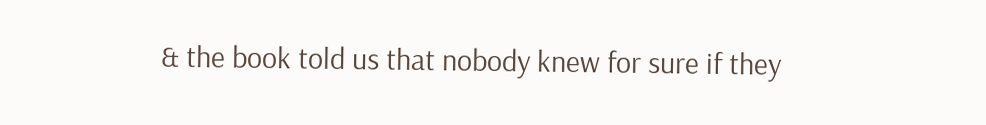& the book told us that nobody knew for sure if they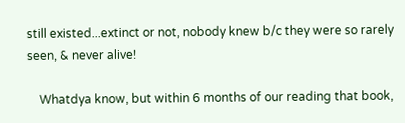still existed...extinct or not, nobody knew b/c they were so rarely seen, & never alive!

    Whatdya know, but within 6 months of our reading that book,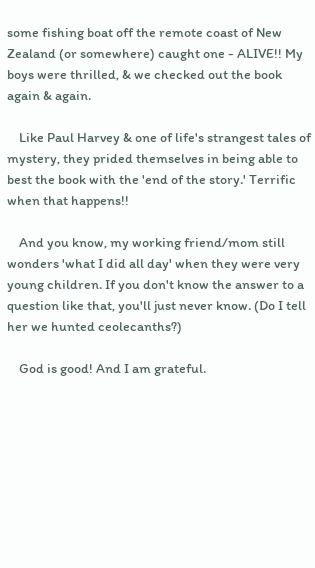some fishing boat off the remote coast of New Zealand (or somewhere) caught one - ALIVE!! My boys were thrilled, & we checked out the book again & again.

    Like Paul Harvey & one of life's strangest tales of mystery, they prided themselves in being able to best the book with the 'end of the story.' Terrific when that happens!!

    And you know, my working friend/mom still wonders 'what I did all day' when they were very young children. If you don't know the answer to a question like that, you'll just never know. (Do I tell her we hunted ceolecanths?)

    God is good! And I am grateful.